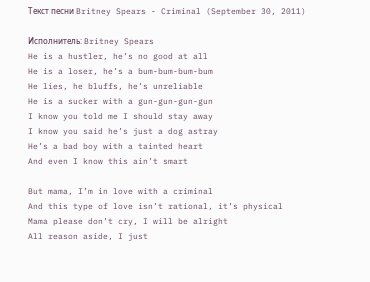Текст песни Britney Spears - Criminal (September 30, 2011)

Исполнитель: Britney Spears
He is a hustler, he’s no good at all
He is a loser, he’s a bum-bum-bum-bum
He lies, he bluffs, he’s unreliable
He is a sucker with a gun-gun-gun-gun
I know you told me I should stay away
I know you said he’s just a dog astray
He’s a bad boy with a tainted heart
And even I know this ain’t smart

But mama, I’m in love with a criminal
And this type of love isn’t rational, it’s physical
Mama please don’t cry, I will be alright
All reason aside, I just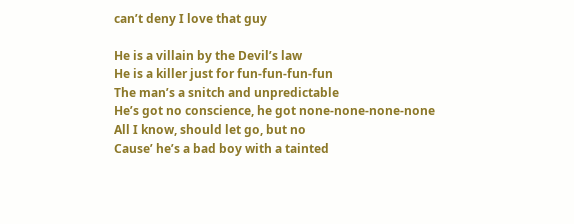can’t deny I love that guy

He is a villain by the Devil’s law
He is a killer just for fun-fun-fun-fun
The man’s a snitch and unpredictable
He’s got no conscience, he got none-none-none-none
All I know, should let go, but no
Cause’ he’s a bad boy with a tainted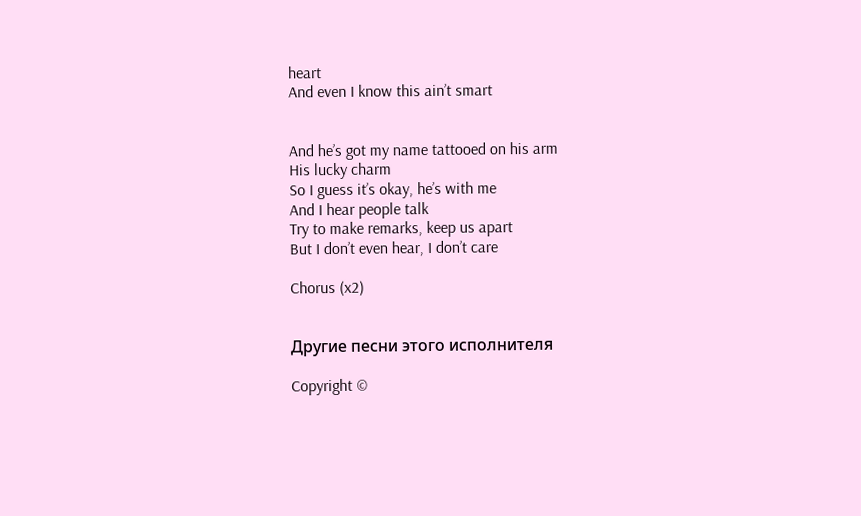heart
And even I know this ain’t smart


And he’s got my name tattooed on his arm
His lucky charm
So I guess it’s okay, he’s with me
And I hear people talk
Try to make remarks, keep us apart
But I don’t even hear, I don’t care

Chorus (x2)


Другие песни этого исполнителя

Copyright ©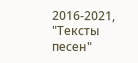2016-2021, "Тексты песен"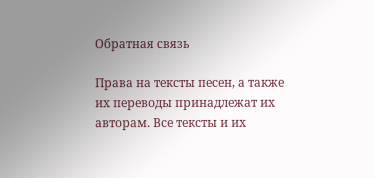Обратная связь

Права на тексты песен, а также их переводы принадлежат их авторам. Все тексты и их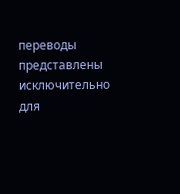переводы представлены исключительно для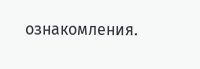ознакомления.